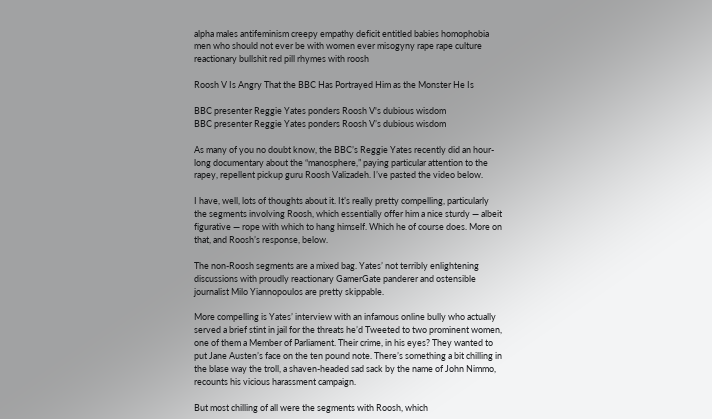alpha males antifeminism creepy empathy deficit entitled babies homophobia men who should not ever be with women ever misogyny rape rape culture reactionary bullshit red pill rhymes with roosh

Roosh V Is Angry That the BBC Has Portrayed Him as the Monster He Is

BBC presenter Reggie Yates ponders Roosh V's dubious wisdom
BBC presenter Reggie Yates ponders Roosh V’s dubious wisdom

As many of you no doubt know, the BBC’s Reggie Yates recently did an hour-long documentary about the “manosphere,” paying particular attention to the rapey, repellent pickup guru Roosh Valizadeh. I’ve pasted the video below.

I have, well, lots of thoughts about it. It’s really pretty compelling, particularly the segments involving Roosh, which essentially offer him a nice sturdy — albeit figurative — rope with which to hang himself. Which he of course does. More on that, and Roosh’s response, below.

The non-Roosh segments are a mixed bag. Yates’ not terribly enlightening discussions with proudly reactionary GamerGate panderer and ostensible journalist Milo Yiannopoulos are pretty skippable.

More compelling is Yates’ interview with an infamous online bully who actually served a brief stint in jail for the threats he’d Tweeted to two prominent women, one of them a Member of Parliament. Their crime, in his eyes? They wanted to put Jane Austen’s face on the ten pound note. There’s something a bit chilling in the blase way the troll, a shaven-headed sad sack by the name of John Nimmo, recounts his vicious harassment campaign.

But most chilling of all were the segments with Roosh, which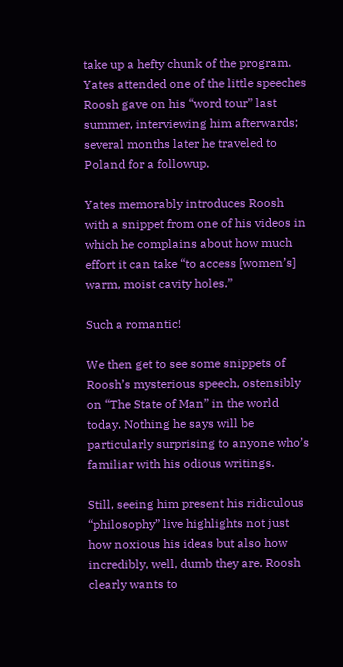take up a hefty chunk of the program. Yates attended one of the little speeches Roosh gave on his “word tour” last summer, interviewing him afterwards; several months later he traveled to Poland for a followup.

Yates memorably introduces Roosh with a snippet from one of his videos in which he complains about how much effort it can take “to access [women’s] warm, moist cavity holes.”

Such a romantic!

We then get to see some snippets of Roosh’s mysterious speech, ostensibly on “The State of Man” in the world today. Nothing he says will be particularly surprising to anyone who’s familiar with his odious writings.

Still, seeing him present his ridiculous “philosophy” live highlights not just how noxious his ideas but also how incredibly, well, dumb they are. Roosh clearly wants to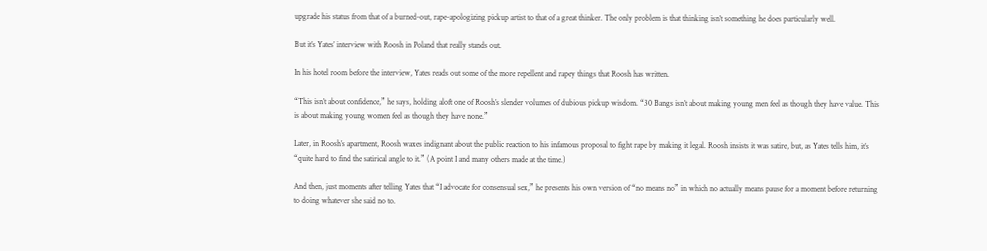upgrade his status from that of a burned-out, rape-apologizing pickup artist to that of a great thinker. The only problem is that thinking isn’t something he does particularly well.

But it’s Yates’ interview with Roosh in Poland that really stands out.

In his hotel room before the interview, Yates reads out some of the more repellent and rapey things that Roosh has written.

“This isn’t about confidence,” he says, holding aloft one of Roosh’s slender volumes of dubious pickup wisdom. “30 Bangs isn’t about making young men feel as though they have value. This is about making young women feel as though they have none.”

Later, in Roosh’s apartment, Roosh waxes indignant about the public reaction to his infamous proposal to fight rape by making it legal. Roosh insists it was satire, but, as Yates tells him, it’s “quite hard to find the satirical angle to it.” (A point I and many others made at the time.)

And then, just moments after telling Yates that “I advocate for consensual sex,” he presents his own version of “no means no” in which no actually means pause for a moment before returning to doing whatever she said no to.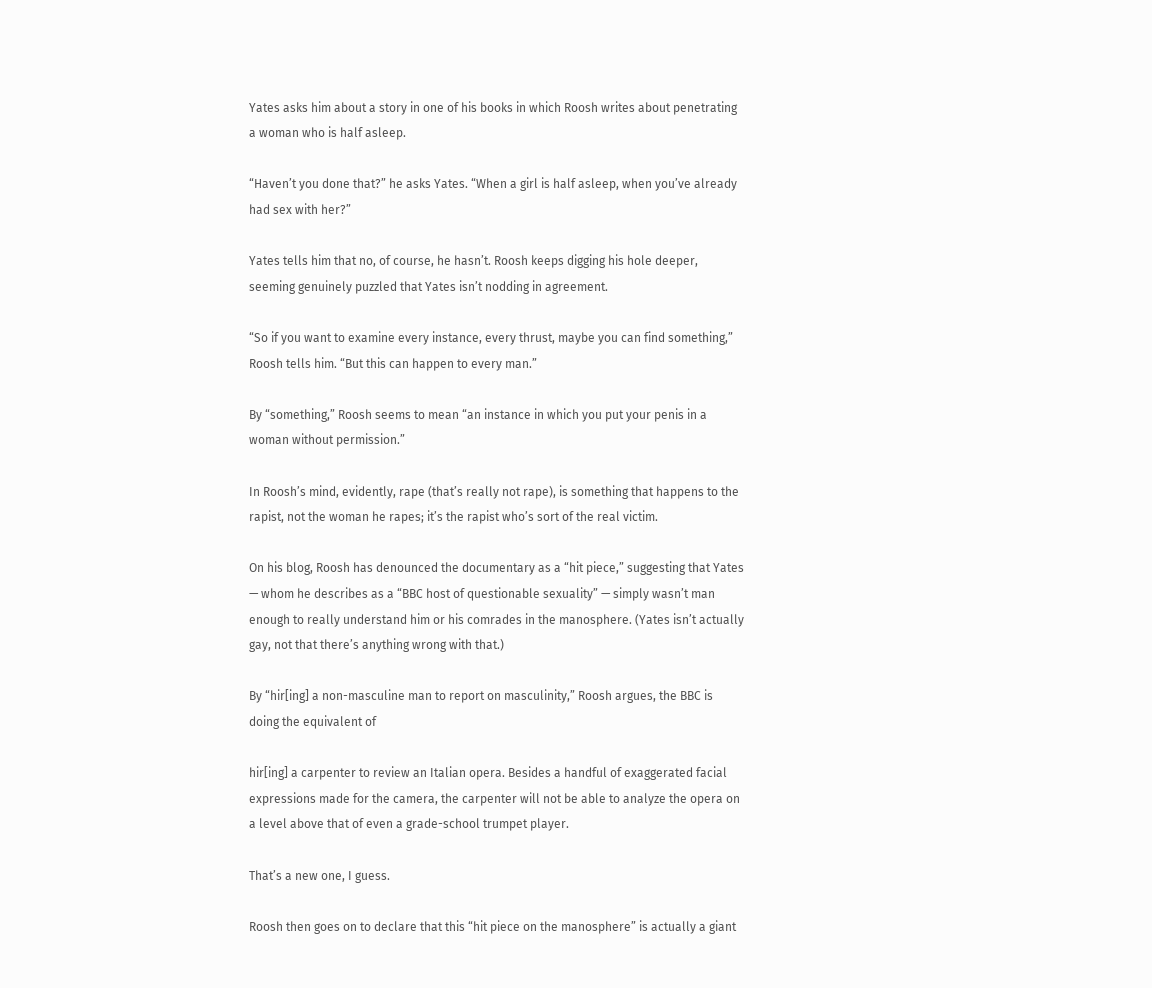Yates asks him about a story in one of his books in which Roosh writes about penetrating a woman who is half asleep.

“Haven’t you done that?” he asks Yates. “When a girl is half asleep, when you’ve already had sex with her?”

Yates tells him that no, of course, he hasn’t. Roosh keeps digging his hole deeper, seeming genuinely puzzled that Yates isn’t nodding in agreement.

“So if you want to examine every instance, every thrust, maybe you can find something,” Roosh tells him. “But this can happen to every man.”

By “something,” Roosh seems to mean “an instance in which you put your penis in a woman without permission.”

In Roosh’s mind, evidently, rape (that’s really not rape), is something that happens to the rapist, not the woman he rapes; it’s the rapist who’s sort of the real victim.

On his blog, Roosh has denounced the documentary as a “hit piece,” suggesting that Yates — whom he describes as a “BBC host of questionable sexuality” — simply wasn’t man enough to really understand him or his comrades in the manosphere. (Yates isn’t actually gay, not that there’s anything wrong with that.)

By “hir[ing] a non-masculine man to report on masculinity,” Roosh argues, the BBC is doing the equivalent of

hir[ing] a carpenter to review an Italian opera. Besides a handful of exaggerated facial expressions made for the camera, the carpenter will not be able to analyze the opera on a level above that of even a grade-school trumpet player.

That’s a new one, I guess.

Roosh then goes on to declare that this “hit piece on the manosphere” is actually a giant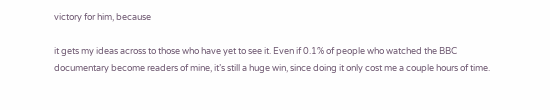victory for him, because

it gets my ideas across to those who have yet to see it. Even if 0.1% of people who watched the BBC documentary become readers of mine, it’s still a huge win, since doing it only cost me a couple hours of time.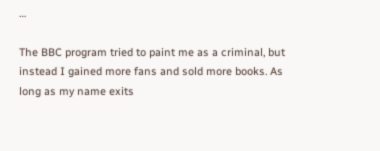…

The BBC program tried to paint me as a criminal, but instead I gained more fans and sold more books. As long as my name exits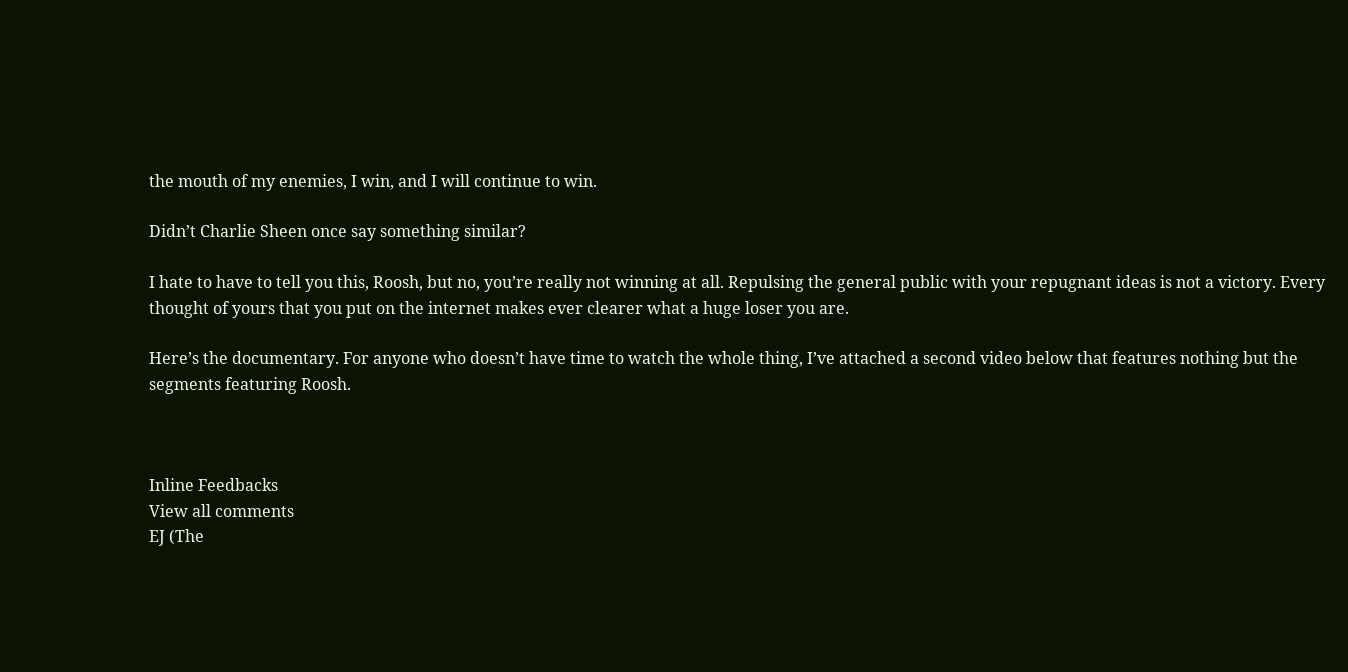the mouth of my enemies, I win, and I will continue to win.

Didn’t Charlie Sheen once say something similar?

I hate to have to tell you this, Roosh, but no, you’re really not winning at all. Repulsing the general public with your repugnant ideas is not a victory. Every thought of yours that you put on the internet makes ever clearer what a huge loser you are.

Here’s the documentary. For anyone who doesn’t have time to watch the whole thing, I’ve attached a second video below that features nothing but the segments featuring Roosh.



Inline Feedbacks
View all comments
EJ (The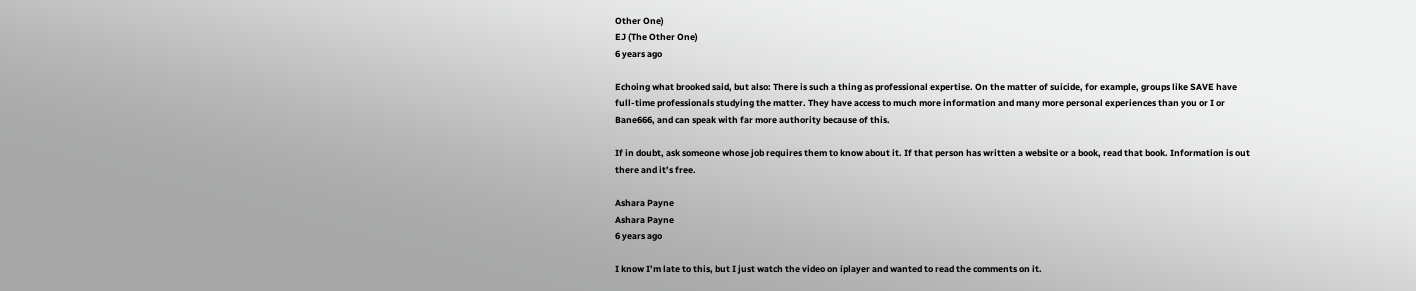Other One)
EJ (The Other One)
6 years ago

Echoing what brooked said, but also: There is such a thing as professional expertise. On the matter of suicide, for example, groups like SAVE have full-time professionals studying the matter. They have access to much more information and many more personal experiences than you or I or Bane666, and can speak with far more authority because of this.

If in doubt, ask someone whose job requires them to know about it. If that person has written a website or a book, read that book. Information is out there and it’s free.

Ashara Payne
Ashara Payne
6 years ago

I know I’m late to this, but I just watch the video on iplayer and wanted to read the comments on it.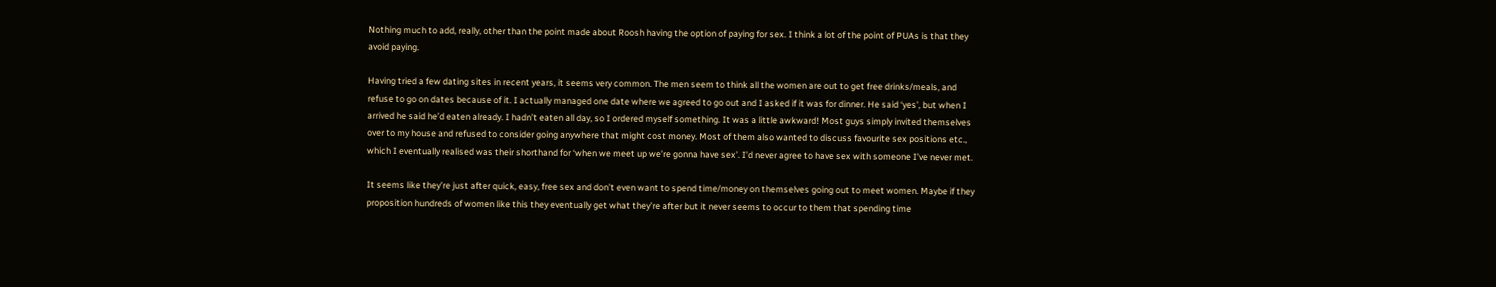Nothing much to add, really, other than the point made about Roosh having the option of paying for sex. I think a lot of the point of PUAs is that they avoid paying.

Having tried a few dating sites in recent years, it seems very common. The men seem to think all the women are out to get free drinks/meals, and refuse to go on dates because of it. I actually managed one date where we agreed to go out and I asked if it was for dinner. He said ‘yes’, but when I arrived he said he’d eaten already. I hadn’t eaten all day, so I ordered myself something. It was a little awkward! Most guys simply invited themselves over to my house and refused to consider going anywhere that might cost money. Most of them also wanted to discuss favourite sex positions etc., which I eventually realised was their shorthand for ‘when we meet up we’re gonna have sex’. I’d never agree to have sex with someone I’ve never met.

It seems like they’re just after quick, easy, free sex and don’t even want to spend time/money on themselves going out to meet women. Maybe if they proposition hundreds of women like this they eventually get what they’re after but it never seems to occur to them that spending time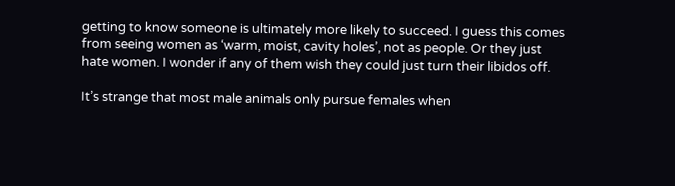getting to know someone is ultimately more likely to succeed. I guess this comes from seeing women as ‘warm, moist, cavity holes’, not as people. Or they just hate women. I wonder if any of them wish they could just turn their libidos off.

It’s strange that most male animals only pursue females when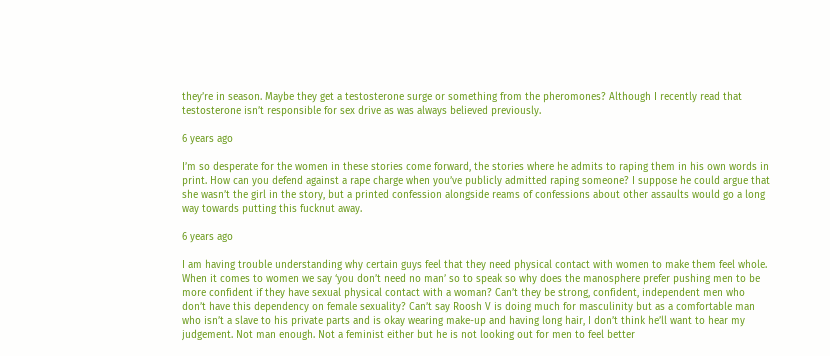they’re in season. Maybe they get a testosterone surge or something from the pheromones? Although I recently read that testosterone isn’t responsible for sex drive as was always believed previously.

6 years ago

I’m so desperate for the women in these stories come forward, the stories where he admits to raping them in his own words in print. How can you defend against a rape charge when you’ve publicly admitted raping someone? I suppose he could argue that she wasn’t the girl in the story, but a printed confession alongside reams of confessions about other assaults would go a long way towards putting this fucknut away.

6 years ago

I am having trouble understanding why certain guys feel that they need physical contact with women to make them feel whole. When it comes to women we say ‘you don’t need no man’ so to speak so why does the manosphere prefer pushing men to be more confident if they have sexual physical contact with a woman? Can’t they be strong, confident, independent men who don’t have this dependency on female sexuality? Can’t say Roosh V is doing much for masculinity but as a comfortable man who isn’t a slave to his private parts and is okay wearing make-up and having long hair, I don’t think he’ll want to hear my judgement. Not man enough. Not a feminist either but he is not looking out for men to feel better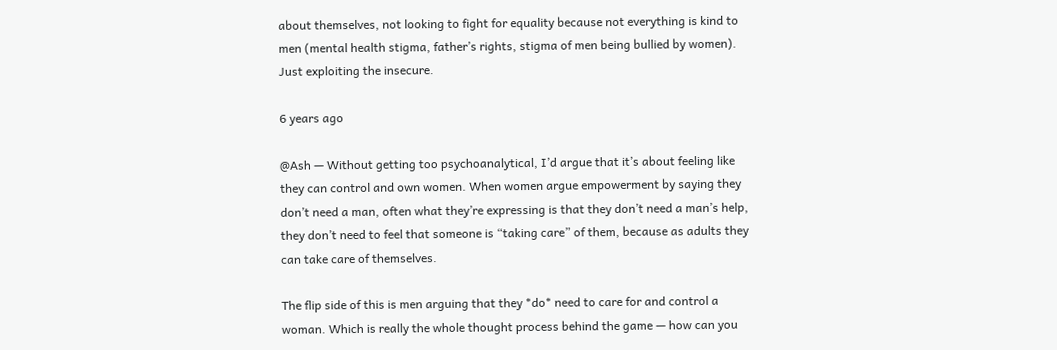about themselves, not looking to fight for equality because not everything is kind to men (mental health stigma, father’s rights, stigma of men being bullied by women). Just exploiting the insecure.

6 years ago

@Ash — Without getting too psychoanalytical, I’d argue that it’s about feeling like they can control and own women. When women argue empowerment by saying they don’t need a man, often what they’re expressing is that they don’t need a man’s help, they don’t need to feel that someone is “taking care” of them, because as adults they can take care of themselves.

The flip side of this is men arguing that they *do* need to care for and control a woman. Which is really the whole thought process behind the game — how can you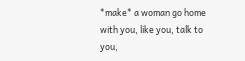*make* a woman go home with you, like you, talk to you,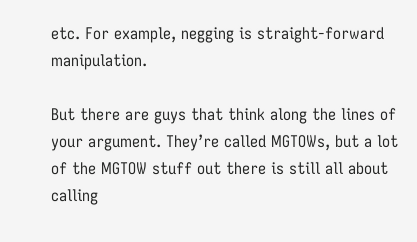etc. For example, negging is straight-forward manipulation.

But there are guys that think along the lines of your argument. They’re called MGTOWs, but a lot of the MGTOW stuff out there is still all about calling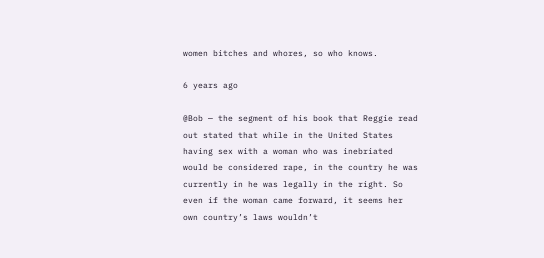women bitches and whores, so who knows.

6 years ago

@Bob — the segment of his book that Reggie read out stated that while in the United States having sex with a woman who was inebriated would be considered rape, in the country he was currently in he was legally in the right. So even if the woman came forward, it seems her own country’s laws wouldn’t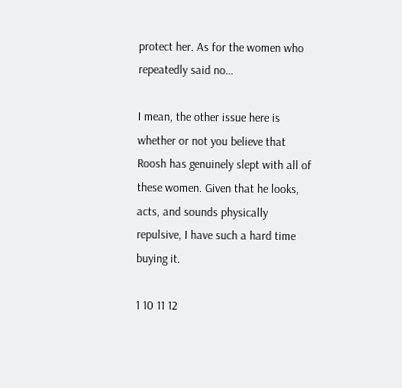protect her. As for the women who repeatedly said no…

I mean, the other issue here is whether or not you believe that Roosh has genuinely slept with all of these women. Given that he looks, acts, and sounds physically repulsive, I have such a hard time buying it.

1 10 11 12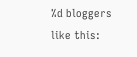%d bloggers like this: